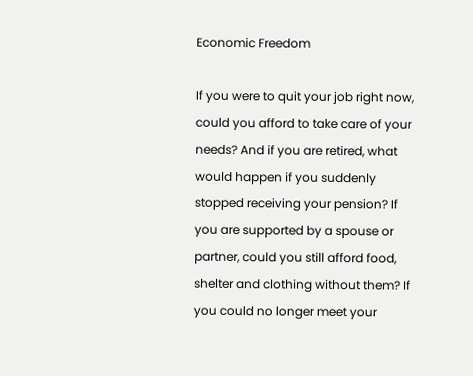Economic Freedom

If you were to quit your job right now, could you afford to take care of your needs? And if you are retired, what would happen if you suddenly stopped receiving your pension? If you are supported by a spouse or partner, could you still afford food, shelter and clothing without them? If you could no longer meet your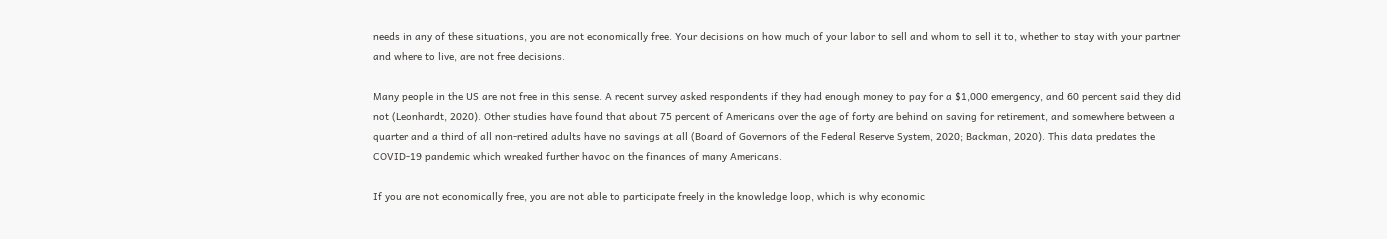needs in any of these situations, you are not economically free. Your decisions on how much of your labor to sell and whom to sell it to, whether to stay with your partner and where to live, are not free decisions.

Many people in the US are not free in this sense. A recent survey asked respondents if they had enough money to pay for a $1,000 emergency, and 60 percent said they did not (Leonhardt, 2020). Other studies have found that about 75 percent of Americans over the age of forty are behind on saving for retirement, and somewhere between a quarter and a third of all non-retired adults have no savings at all (Board of Governors of the Federal Reserve System, 2020; Backman, 2020). This data predates the COVID-19 pandemic which wreaked further havoc on the finances of many Americans.

If you are not economically free, you are not able to participate freely in the knowledge loop, which is why economic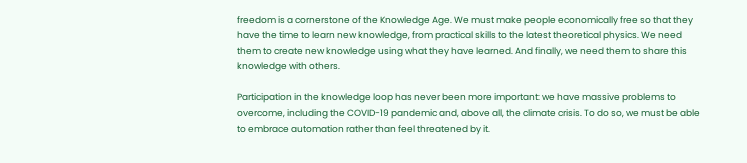freedom is a cornerstone of the Knowledge Age. We must make people economically free so that they have the time to learn new knowledge, from practical skills to the latest theoretical physics. We need them to create new knowledge using what they have learned. And finally, we need them to share this knowledge with others.

Participation in the knowledge loop has never been more important: we have massive problems to overcome, including the COVID-19 pandemic and, above all, the climate crisis. To do so, we must be able to embrace automation rather than feel threatened by it.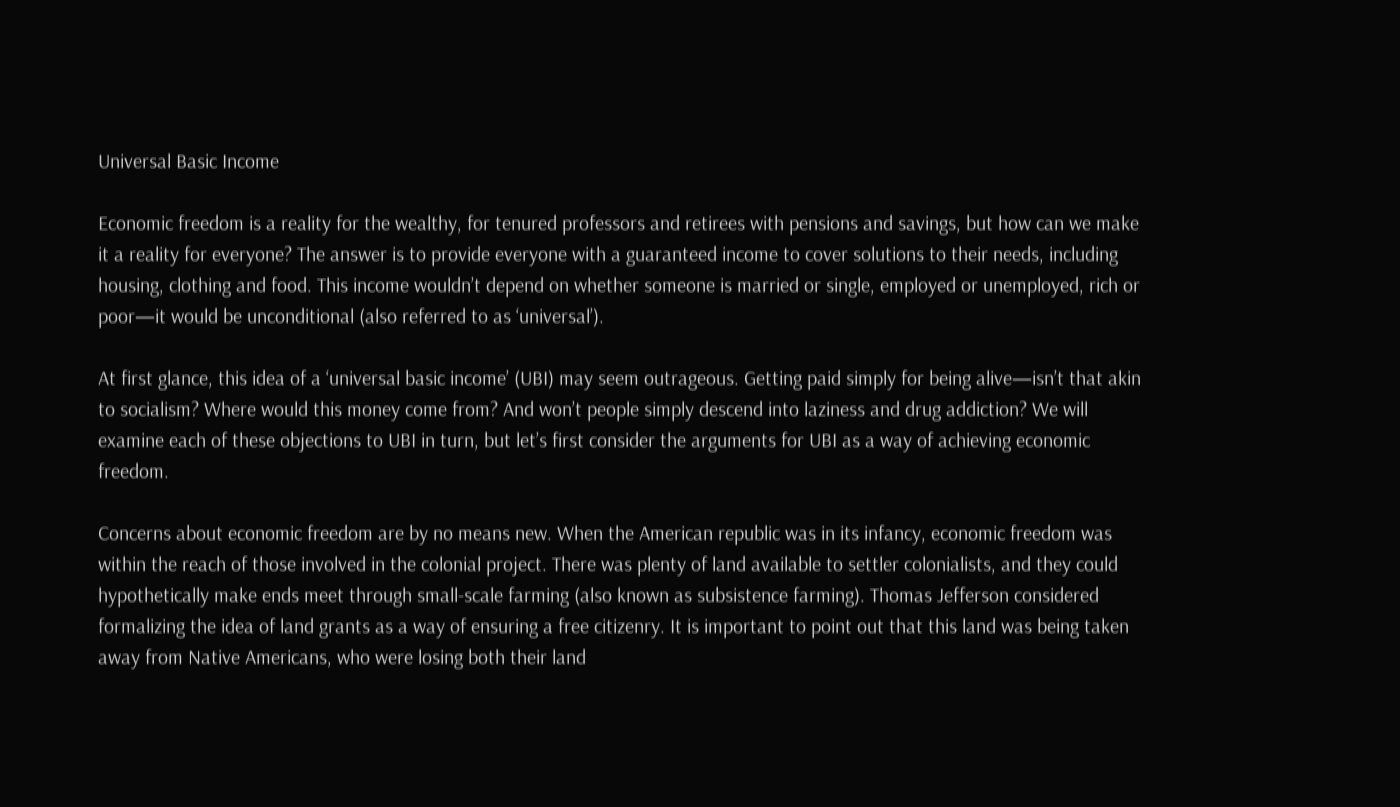Universal Basic Income

Economic freedom is a reality for the wealthy, for tenured professors and retirees with pensions and savings, but how can we make it a reality for everyone? The answer is to provide everyone with a guaranteed income to cover solutions to their needs, including housing, clothing and food. This income wouldn’t depend on whether someone is married or single, employed or unemployed, rich or poor—it would be unconditional (also referred to as ‘universal’).

At first glance, this idea of a ‘universal basic income’ (UBI) may seem outrageous. Getting paid simply for being alive—isn’t that akin to socialism? Where would this money come from? And won’t people simply descend into laziness and drug addiction? We will examine each of these objections to UBI in turn, but let’s first consider the arguments for UBI as a way of achieving economic freedom.

Concerns about economic freedom are by no means new. When the American republic was in its infancy, economic freedom was within the reach of those involved in the colonial project. There was plenty of land available to settler colonialists, and they could hypothetically make ends meet through small-scale farming (also known as subsistence farming). Thomas Jefferson considered formalizing the idea of land grants as a way of ensuring a free citizenry. It is important to point out that this land was being taken away from Native Americans, who were losing both their land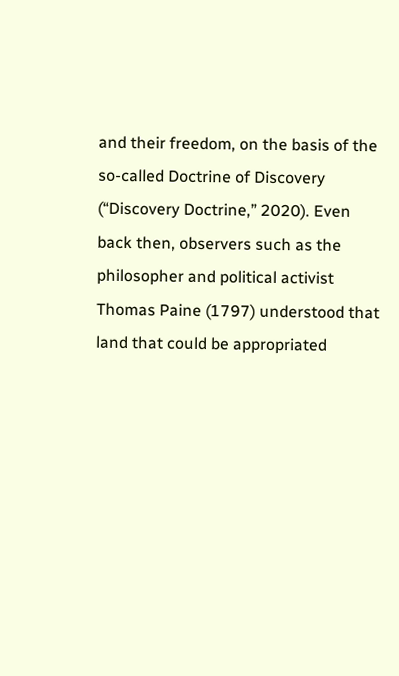and their freedom, on the basis of the so-called Doctrine of Discovery (“Discovery Doctrine,” 2020). Even back then, observers such as the philosopher and political activist Thomas Paine (1797) understood that land that could be appropriated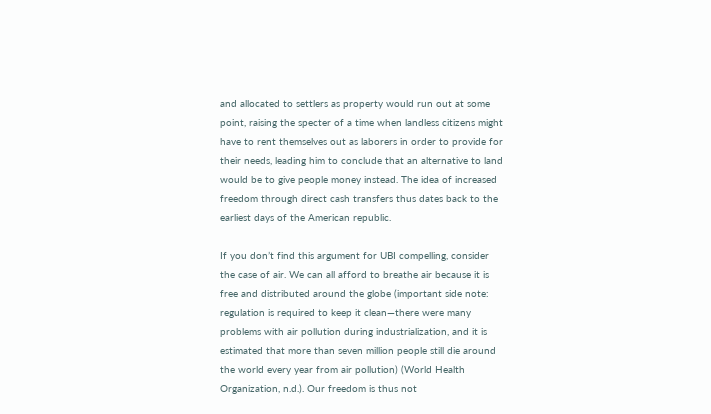and allocated to settlers as property would run out at some point, raising the specter of a time when landless citizens might have to rent themselves out as laborers in order to provide for their needs, leading him to conclude that an alternative to land would be to give people money instead. The idea of increased freedom through direct cash transfers thus dates back to the earliest days of the American republic.

If you don’t find this argument for UBI compelling, consider the case of air. We can all afford to breathe air because it is free and distributed around the globe (important side note: regulation is required to keep it clean—there were many problems with air pollution during industrialization, and it is estimated that more than seven million people still die around the world every year from air pollution) (World Health Organization, n.d.). Our freedom is thus not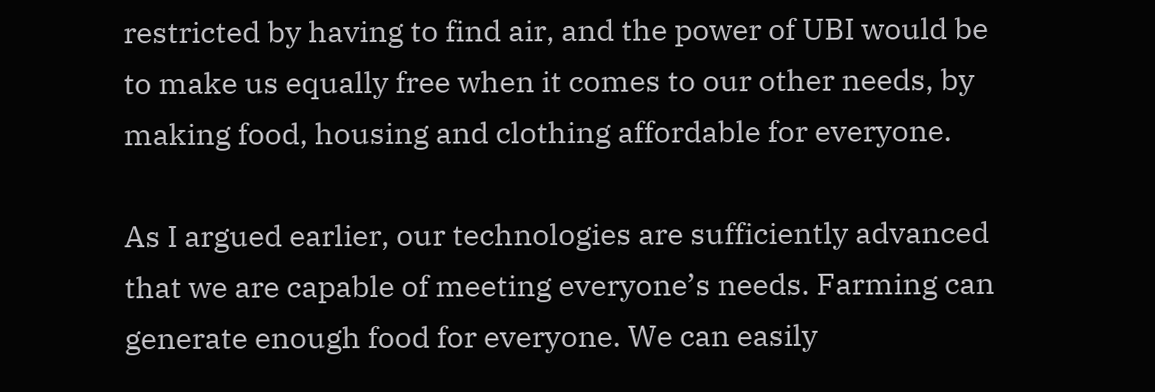restricted by having to find air, and the power of UBI would be to make us equally free when it comes to our other needs, by making food, housing and clothing affordable for everyone.

As I argued earlier, our technologies are sufficiently advanced that we are capable of meeting everyone’s needs. Farming can generate enough food for everyone. We can easily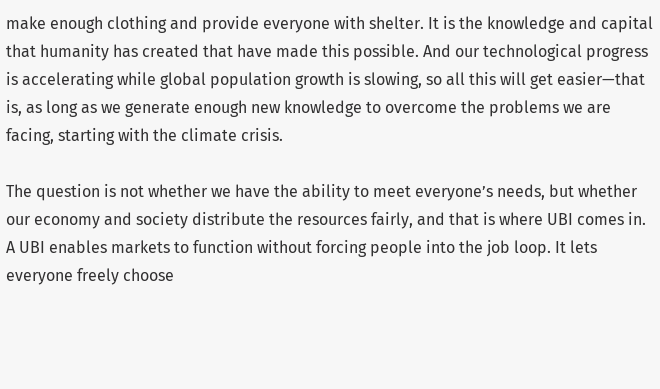make enough clothing and provide everyone with shelter. It is the knowledge and capital that humanity has created that have made this possible. And our technological progress is accelerating while global population growth is slowing, so all this will get easier—that is, as long as we generate enough new knowledge to overcome the problems we are facing, starting with the climate crisis.

The question is not whether we have the ability to meet everyone’s needs, but whether our economy and society distribute the resources fairly, and that is where UBI comes in. A UBI enables markets to function without forcing people into the job loop. It lets everyone freely choose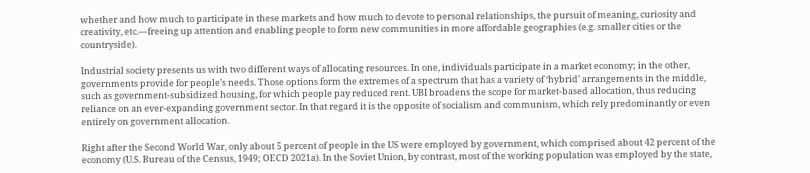whether and how much to participate in these markets and how much to devote to personal relationships, the pursuit of meaning, curiosity and creativity, etc.—freeing up attention and enabling people to form new communities in more affordable geographies (e.g. smaller cities or the countryside).

Industrial society presents us with two different ways of allocating resources. In one, individuals participate in a market economy; in the other, governments provide for people’s needs. Those options form the extremes of a spectrum that has a variety of ‘hybrid’ arrangements in the middle, such as government-subsidized housing, for which people pay reduced rent. UBI broadens the scope for market-based allocation, thus reducing reliance on an ever-expanding government sector. In that regard it is the opposite of socialism and communism, which rely predominantly or even entirely on government allocation.

Right after the Second World War, only about 5 percent of people in the US were employed by government, which comprised about 42 percent of the economy (U.S. Bureau of the Census, 1949; OECD 2021a). In the Soviet Union, by contrast, most of the working population was employed by the state,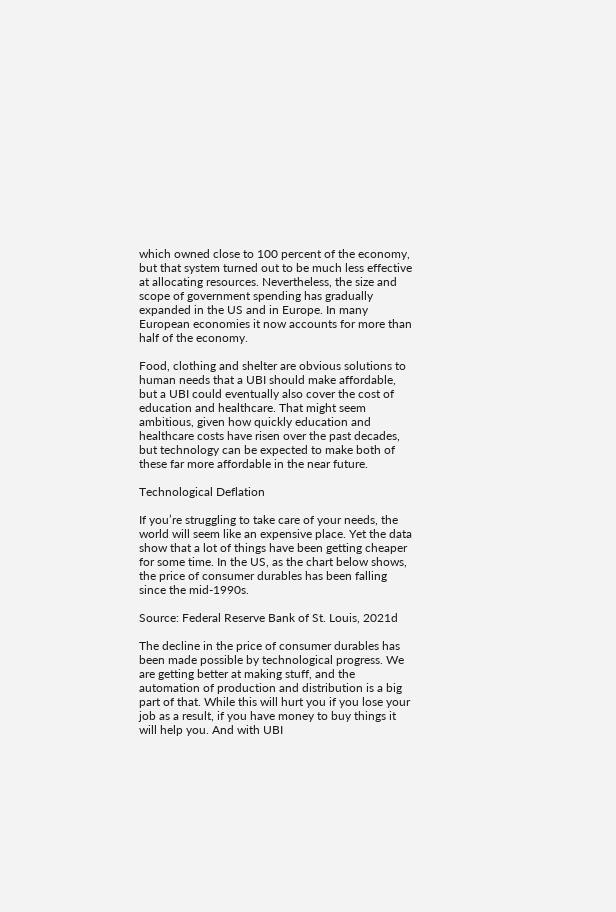which owned close to 100 percent of the economy, but that system turned out to be much less effective at allocating resources. Nevertheless, the size and scope of government spending has gradually expanded in the US and in Europe. In many European economies it now accounts for more than half of the economy.

Food, clothing and shelter are obvious solutions to human needs that a UBI should make affordable, but a UBI could eventually also cover the cost of education and healthcare. That might seem ambitious, given how quickly education and healthcare costs have risen over the past decades, but technology can be expected to make both of these far more affordable in the near future.

Technological Deflation

If you’re struggling to take care of your needs, the world will seem like an expensive place. Yet the data show that a lot of things have been getting cheaper for some time. In the US, as the chart below shows, the price of consumer durables has been falling since the mid-1990s.

Source: Federal Reserve Bank of St. Louis, 2021d

The decline in the price of consumer durables has been made possible by technological progress. We are getting better at making stuff, and the automation of production and distribution is a big part of that. While this will hurt you if you lose your job as a result, if you have money to buy things it will help you. And with UBI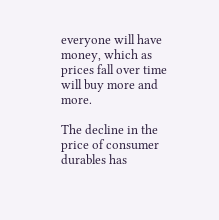everyone will have money, which as prices fall over time will buy more and more.

The decline in the price of consumer durables has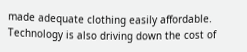made adequate clothing easily affordable. Technology is also driving down the cost of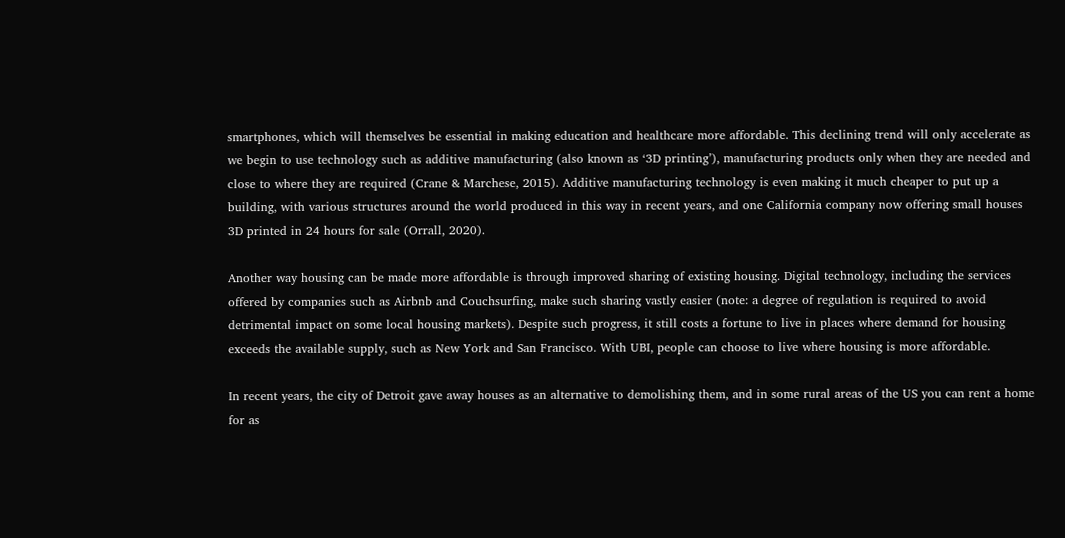smartphones, which will themselves be essential in making education and healthcare more affordable. This declining trend will only accelerate as we begin to use technology such as additive manufacturing (also known as ‘3D printing’), manufacturing products only when they are needed and close to where they are required (Crane & Marchese, 2015). Additive manufacturing technology is even making it much cheaper to put up a building, with various structures around the world produced in this way in recent years, and one California company now offering small houses 3D printed in 24 hours for sale (Orrall, 2020).

Another way housing can be made more affordable is through improved sharing of existing housing. Digital technology, including the services offered by companies such as Airbnb and Couchsurfing, make such sharing vastly easier (note: a degree of regulation is required to avoid detrimental impact on some local housing markets). Despite such progress, it still costs a fortune to live in places where demand for housing exceeds the available supply, such as New York and San Francisco. With UBI, people can choose to live where housing is more affordable.

In recent years, the city of Detroit gave away houses as an alternative to demolishing them, and in some rural areas of the US you can rent a home for as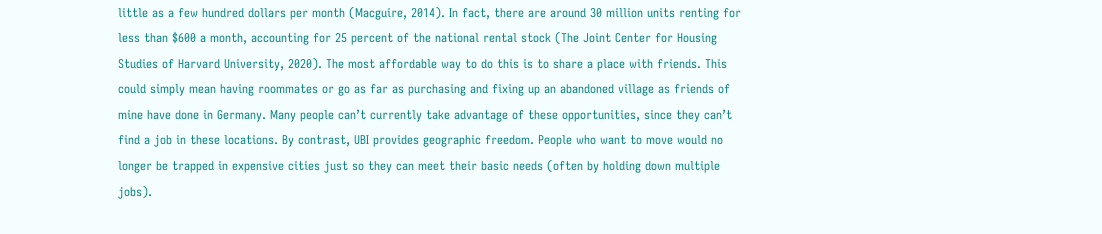little as a few hundred dollars per month (Macguire, 2014). In fact, there are around 30 million units renting for less than $600 a month, accounting for 25 percent of the national rental stock (The Joint Center for Housing Studies of Harvard University, 2020). The most affordable way to do this is to share a place with friends. This could simply mean having roommates or go as far as purchasing and fixing up an abandoned village as friends of mine have done in Germany. Many people can’t currently take advantage of these opportunities, since they can’t find a job in these locations. By contrast, UBI provides geographic freedom. People who want to move would no longer be trapped in expensive cities just so they can meet their basic needs (often by holding down multiple jobs).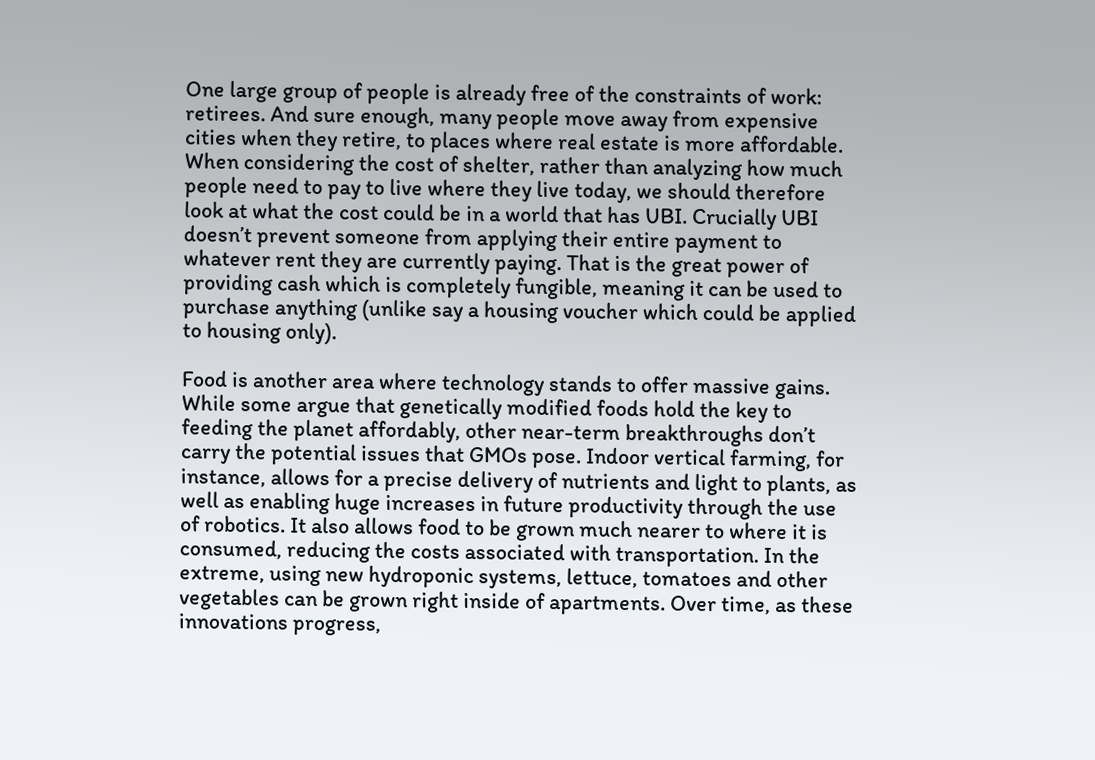One large group of people is already free of the constraints of work: retirees. And sure enough, many people move away from expensive cities when they retire, to places where real estate is more affordable. When considering the cost of shelter, rather than analyzing how much people need to pay to live where they live today, we should therefore look at what the cost could be in a world that has UBI. Crucially UBI doesn’t prevent someone from applying their entire payment to whatever rent they are currently paying. That is the great power of providing cash which is completely fungible, meaning it can be used to purchase anything (unlike say a housing voucher which could be applied to housing only).

Food is another area where technology stands to offer massive gains. While some argue that genetically modified foods hold the key to feeding the planet affordably, other near-term breakthroughs don’t carry the potential issues that GMOs pose. Indoor vertical farming, for instance, allows for a precise delivery of nutrients and light to plants, as well as enabling huge increases in future productivity through the use of robotics. It also allows food to be grown much nearer to where it is consumed, reducing the costs associated with transportation. In the extreme, using new hydroponic systems, lettuce, tomatoes and other vegetables can be grown right inside of apartments. Over time, as these innovations progress,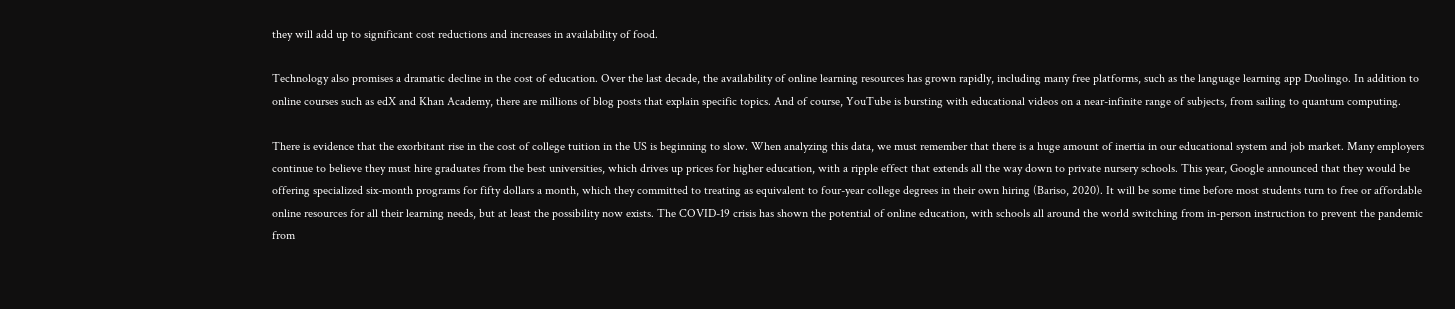they will add up to significant cost reductions and increases in availability of food.

Technology also promises a dramatic decline in the cost of education. Over the last decade, the availability of online learning resources has grown rapidly, including many free platforms, such as the language learning app Duolingo. In addition to online courses such as edX and Khan Academy, there are millions of blog posts that explain specific topics. And of course, YouTube is bursting with educational videos on a near-infinite range of subjects, from sailing to quantum computing.

There is evidence that the exorbitant rise in the cost of college tuition in the US is beginning to slow. When analyzing this data, we must remember that there is a huge amount of inertia in our educational system and job market. Many employers continue to believe they must hire graduates from the best universities, which drives up prices for higher education, with a ripple effect that extends all the way down to private nursery schools. This year, Google announced that they would be offering specialized six-month programs for fifty dollars a month, which they committed to treating as equivalent to four-year college degrees in their own hiring (Bariso, 2020). It will be some time before most students turn to free or affordable online resources for all their learning needs, but at least the possibility now exists. The COVID-19 crisis has shown the potential of online education, with schools all around the world switching from in-person instruction to prevent the pandemic from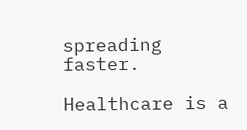spreading faster.

Healthcare is a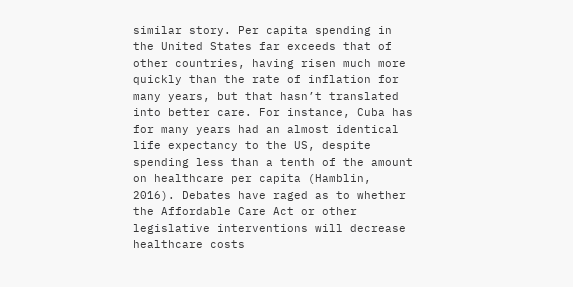similar story. Per capita spending in the United States far exceeds that of other countries, having risen much more quickly than the rate of inflation for many years, but that hasn’t translated into better care. For instance, Cuba has for many years had an almost identical life expectancy to the US, despite spending less than a tenth of the amount on healthcare per capita (Hamblin, 2016). Debates have raged as to whether the Affordable Care Act or other legislative interventions will decrease healthcare costs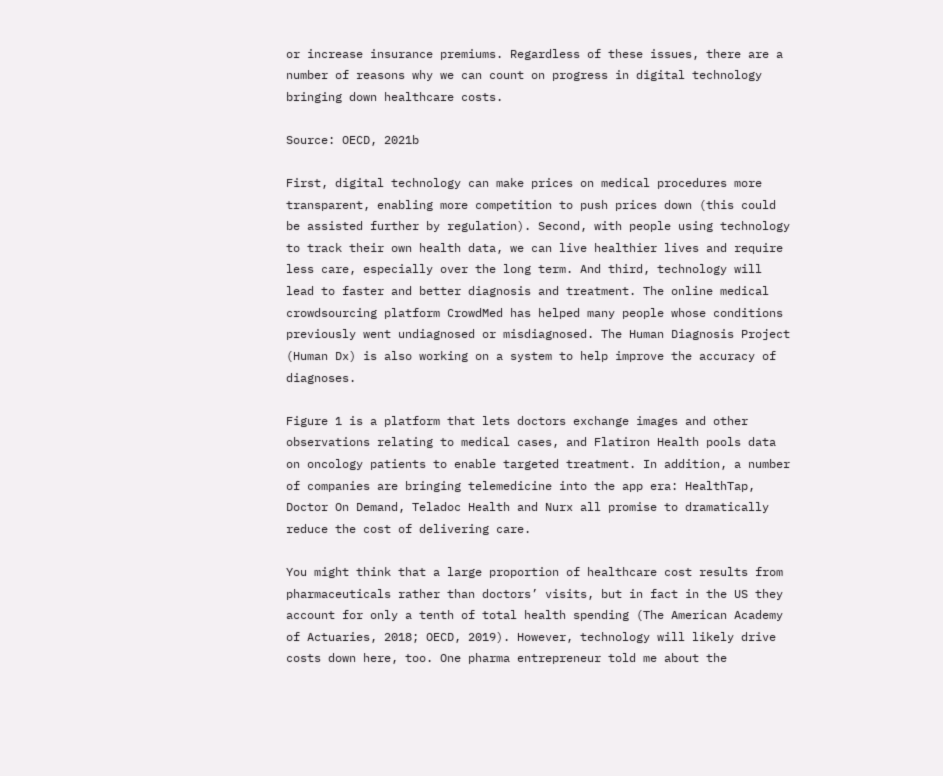or increase insurance premiums. Regardless of these issues, there are a number of reasons why we can count on progress in digital technology bringing down healthcare costs.

Source: OECD, 2021b

First, digital technology can make prices on medical procedures more transparent, enabling more competition to push prices down (this could be assisted further by regulation). Second, with people using technology to track their own health data, we can live healthier lives and require less care, especially over the long term. And third, technology will lead to faster and better diagnosis and treatment. The online medical crowdsourcing platform CrowdMed has helped many people whose conditions previously went undiagnosed or misdiagnosed. The Human Diagnosis Project (Human Dx) is also working on a system to help improve the accuracy of diagnoses.

Figure 1 is a platform that lets doctors exchange images and other observations relating to medical cases, and Flatiron Health pools data on oncology patients to enable targeted treatment. In addition, a number of companies are bringing telemedicine into the app era: HealthTap, Doctor On Demand, Teladoc Health and Nurx all promise to dramatically reduce the cost of delivering care.

You might think that a large proportion of healthcare cost results from pharmaceuticals rather than doctors’ visits, but in fact in the US they account for only a tenth of total health spending (The American Academy of Actuaries, 2018; OECD, 2019). However, technology will likely drive costs down here, too. One pharma entrepreneur told me about the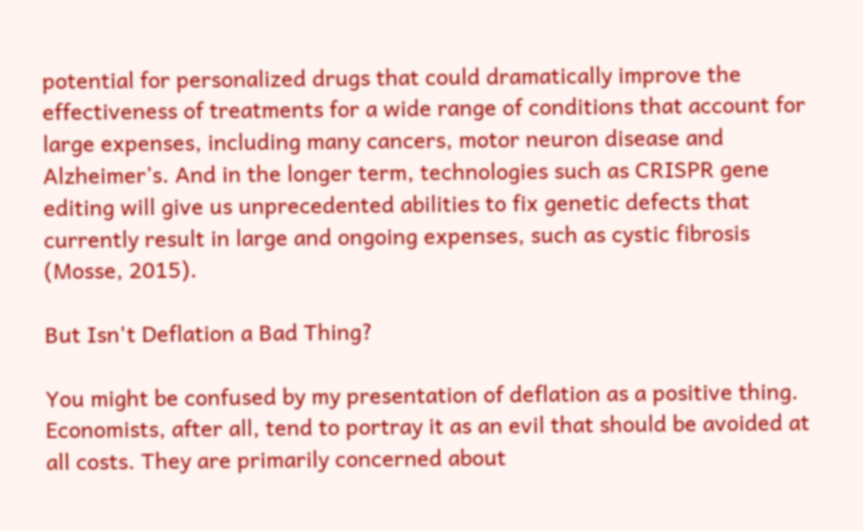potential for personalized drugs that could dramatically improve the effectiveness of treatments for a wide range of conditions that account for large expenses, including many cancers, motor neuron disease and Alzheimer’s. And in the longer term, technologies such as CRISPR gene editing will give us unprecedented abilities to fix genetic defects that currently result in large and ongoing expenses, such as cystic fibrosis (Mosse, 2015).

But Isn't Deflation a Bad Thing?

You might be confused by my presentation of deflation as a positive thing. Economists, after all, tend to portray it as an evil that should be avoided at all costs. They are primarily concerned about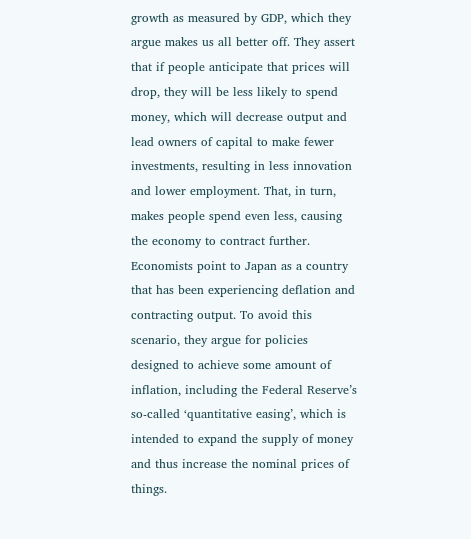growth as measured by GDP, which they argue makes us all better off. They assert that if people anticipate that prices will drop, they will be less likely to spend money, which will decrease output and lead owners of capital to make fewer investments, resulting in less innovation and lower employment. That, in turn, makes people spend even less, causing the economy to contract further. Economists point to Japan as a country that has been experiencing deflation and contracting output. To avoid this scenario, they argue for policies designed to achieve some amount of inflation, including the Federal Reserve’s so-called ‘quantitative easing’, which is intended to expand the supply of money and thus increase the nominal prices of things.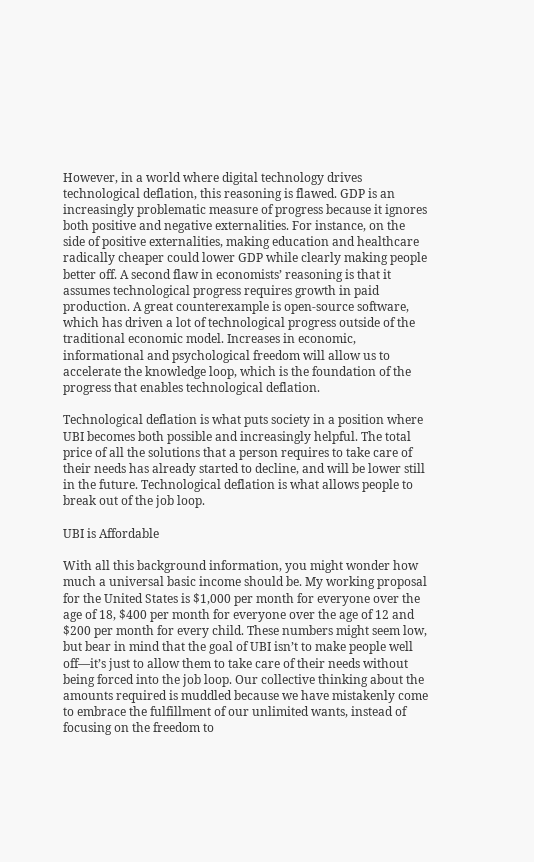However, in a world where digital technology drives technological deflation, this reasoning is flawed. GDP is an increasingly problematic measure of progress because it ignores both positive and negative externalities. For instance, on the side of positive externalities, making education and healthcare radically cheaper could lower GDP while clearly making people better off. A second flaw in economists’ reasoning is that it assumes technological progress requires growth in paid production. A great counterexample is open-source software, which has driven a lot of technological progress outside of the traditional economic model. Increases in economic, informational and psychological freedom will allow us to accelerate the knowledge loop, which is the foundation of the progress that enables technological deflation.

Technological deflation is what puts society in a position where UBI becomes both possible and increasingly helpful. The total price of all the solutions that a person requires to take care of their needs has already started to decline, and will be lower still in the future. Technological deflation is what allows people to break out of the job loop.

UBI is Affordable

With all this background information, you might wonder how much a universal basic income should be. My working proposal for the United States is $1,000 per month for everyone over the age of 18, $400 per month for everyone over the age of 12 and $200 per month for every child. These numbers might seem low, but bear in mind that the goal of UBI isn’t to make people well off—it’s just to allow them to take care of their needs without being forced into the job loop. Our collective thinking about the amounts required is muddled because we have mistakenly come to embrace the fulfillment of our unlimited wants, instead of focusing on the freedom to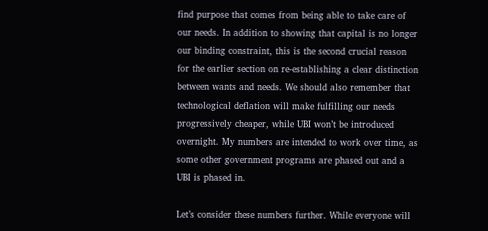find purpose that comes from being able to take care of our needs. In addition to showing that capital is no longer our binding constraint, this is the second crucial reason for the earlier section on re-establishing a clear distinction between wants and needs. We should also remember that technological deflation will make fulfilling our needs progressively cheaper, while UBI won’t be introduced overnight. My numbers are intended to work over time, as some other government programs are phased out and a UBI is phased in.

Let’s consider these numbers further. While everyone will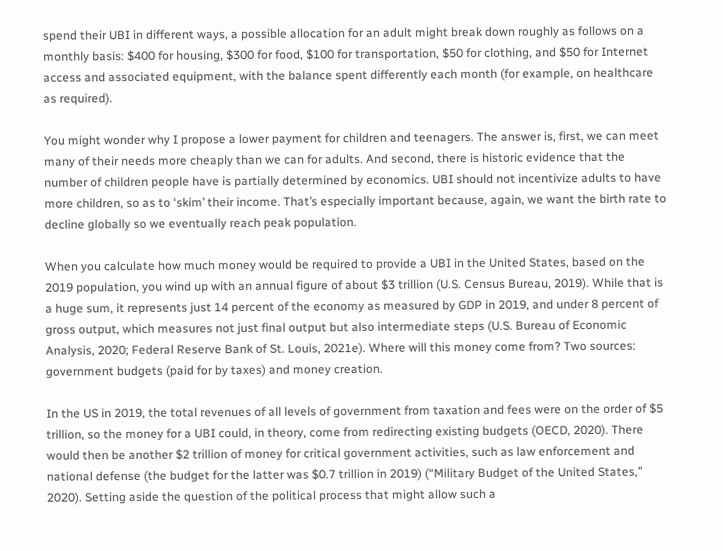spend their UBI in different ways, a possible allocation for an adult might break down roughly as follows on a monthly basis: $400 for housing, $300 for food, $100 for transportation, $50 for clothing, and $50 for Internet access and associated equipment, with the balance spent differently each month (for example, on healthcare as required).

You might wonder why I propose a lower payment for children and teenagers. The answer is, first, we can meet many of their needs more cheaply than we can for adults. And second, there is historic evidence that the number of children people have is partially determined by economics. UBI should not incentivize adults to have more children, so as to ‘skim’ their income. That’s especially important because, again, we want the birth rate to decline globally so we eventually reach peak population.

When you calculate how much money would be required to provide a UBI in the United States, based on the 2019 population, you wind up with an annual figure of about $3 trillion (U.S. Census Bureau, 2019). While that is a huge sum, it represents just 14 percent of the economy as measured by GDP in 2019, and under 8 percent of gross output, which measures not just final output but also intermediate steps (U.S. Bureau of Economic Analysis, 2020; Federal Reserve Bank of St. Louis, 2021e). Where will this money come from? Two sources: government budgets (paid for by taxes) and money creation.

In the US in 2019, the total revenues of all levels of government from taxation and fees were on the order of $5 trillion, so the money for a UBI could, in theory, come from redirecting existing budgets (OECD, 2020). There would then be another $2 trillion of money for critical government activities, such as law enforcement and national defense (the budget for the latter was $0.7 trillion in 2019) (“Military Budget of the United States,” 2020). Setting aside the question of the political process that might allow such a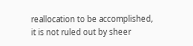reallocation to be accomplished, it is not ruled out by sheer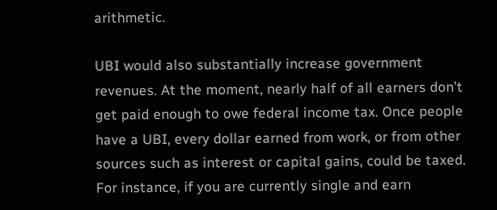arithmetic.

UBI would also substantially increase government revenues. At the moment, nearly half of all earners don’t get paid enough to owe federal income tax. Once people have a UBI, every dollar earned from work, or from other sources such as interest or capital gains, could be taxed. For instance, if you are currently single and earn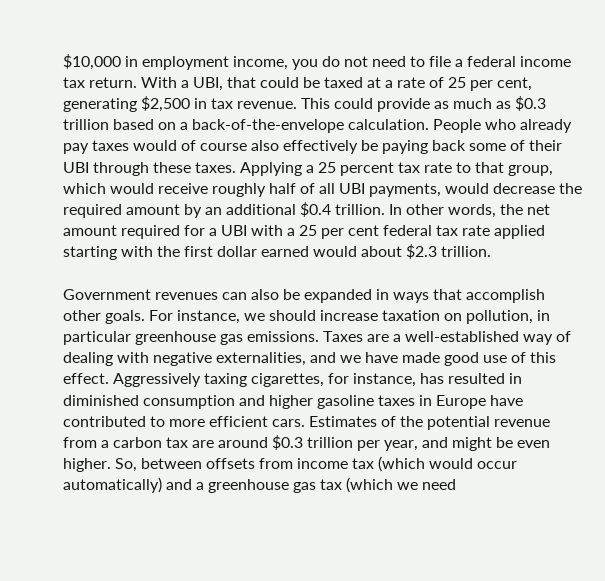$10,000 in employment income, you do not need to file a federal income tax return. With a UBI, that could be taxed at a rate of 25 per cent, generating $2,500 in tax revenue. This could provide as much as $0.3 trillion based on a back-of-the-envelope calculation. People who already pay taxes would of course also effectively be paying back some of their UBI through these taxes. Applying a 25 percent tax rate to that group, which would receive roughly half of all UBI payments, would decrease the required amount by an additional $0.4 trillion. In other words, the net amount required for a UBI with a 25 per cent federal tax rate applied starting with the first dollar earned would about $2.3 trillion.

Government revenues can also be expanded in ways that accomplish other goals. For instance, we should increase taxation on pollution, in particular greenhouse gas emissions. Taxes are a well-established way of dealing with negative externalities, and we have made good use of this effect. Aggressively taxing cigarettes, for instance, has resulted in diminished consumption and higher gasoline taxes in Europe have contributed to more efficient cars. Estimates of the potential revenue from a carbon tax are around $0.3 trillion per year, and might be even higher. So, between offsets from income tax (which would occur automatically) and a greenhouse gas tax (which we need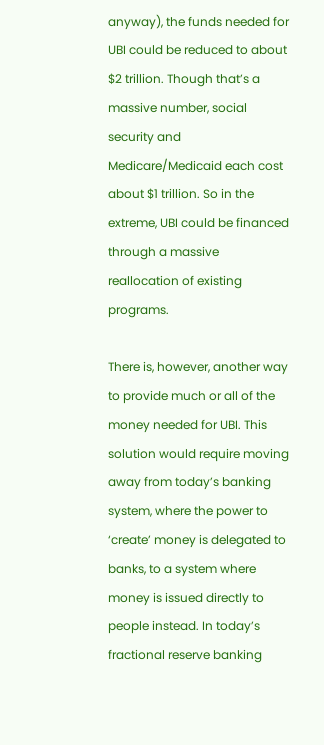anyway), the funds needed for UBI could be reduced to about $2 trillion. Though that’s a massive number, social security and Medicare/Medicaid each cost about $1 trillion. So in the extreme, UBI could be financed through a massive reallocation of existing programs.

There is, however, another way to provide much or all of the money needed for UBI. This solution would require moving away from today’s banking system, where the power to ‘create’ money is delegated to banks, to a system where money is issued directly to people instead. In today’s fractional reserve banking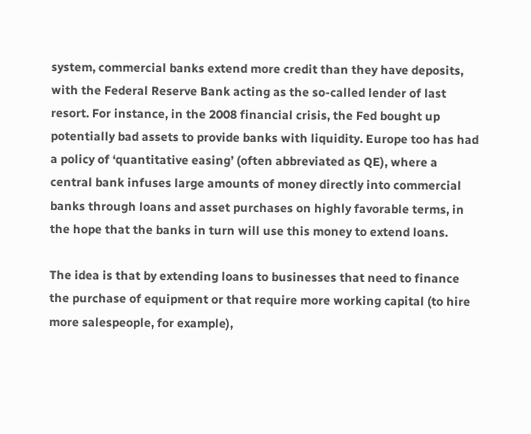system, commercial banks extend more credit than they have deposits, with the Federal Reserve Bank acting as the so-called lender of last resort. For instance, in the 2008 financial crisis, the Fed bought up potentially bad assets to provide banks with liquidity. Europe too has had a policy of ‘quantitative easing’ (often abbreviated as QE), where a central bank infuses large amounts of money directly into commercial banks through loans and asset purchases on highly favorable terms, in the hope that the banks in turn will use this money to extend loans.

The idea is that by extending loans to businesses that need to finance the purchase of equipment or that require more working capital (to hire more salespeople, for example),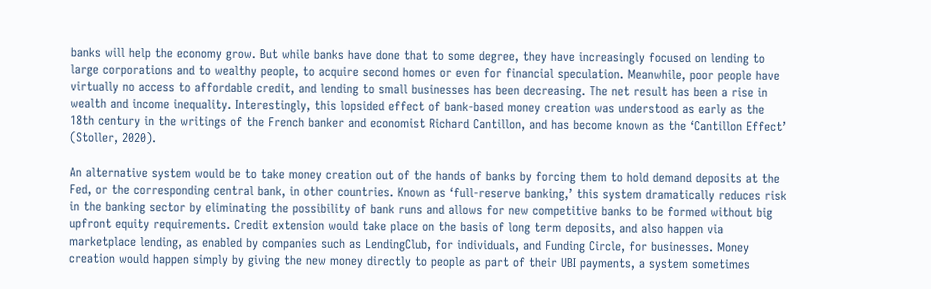banks will help the economy grow. But while banks have done that to some degree, they have increasingly focused on lending to large corporations and to wealthy people, to acquire second homes or even for financial speculation. Meanwhile, poor people have virtually no access to affordable credit, and lending to small businesses has been decreasing. The net result has been a rise in wealth and income inequality. Interestingly, this lopsided effect of bank-based money creation was understood as early as the 18th century in the writings of the French banker and economist Richard Cantillon, and has become known as the ‘Cantillon Effect’ (Stoller, 2020).

An alternative system would be to take money creation out of the hands of banks by forcing them to hold demand deposits at the Fed, or the corresponding central bank, in other countries. Known as ‘full-reserve banking,’ this system dramatically reduces risk in the banking sector by eliminating the possibility of bank runs and allows for new competitive banks to be formed without big upfront equity requirements. Credit extension would take place on the basis of long term deposits, and also happen via marketplace lending, as enabled by companies such as LendingClub, for individuals, and Funding Circle, for businesses. Money creation would happen simply by giving the new money directly to people as part of their UBI payments, a system sometimes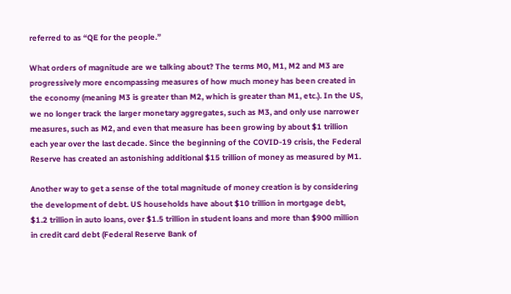referred to as “QE for the people.”

What orders of magnitude are we talking about? The terms M0, M1, M2 and M3 are progressively more encompassing measures of how much money has been created in the economy (meaning M3 is greater than M2, which is greater than M1, etc.). In the US, we no longer track the larger monetary aggregates, such as M3, and only use narrower measures, such as M2, and even that measure has been growing by about $1 trillion each year over the last decade. Since the beginning of the COVID-19 crisis, the Federal Reserve has created an astonishing additional $15 trillion of money as measured by M1.

Another way to get a sense of the total magnitude of money creation is by considering the development of debt. US households have about $10 trillion in mortgage debt, $1.2 trillion in auto loans, over $1.5 trillion in student loans and more than $900 million in credit card debt (Federal Reserve Bank of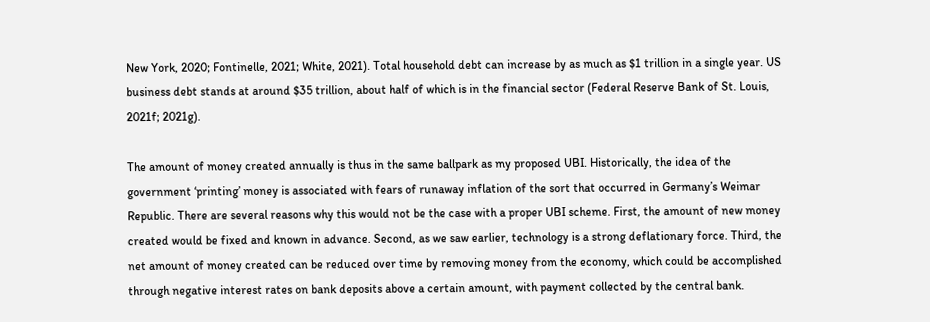New York, 2020; Fontinelle, 2021; White, 2021). Total household debt can increase by as much as $1 trillion in a single year. US business debt stands at around $35 trillion, about half of which is in the financial sector (Federal Reserve Bank of St. Louis, 2021f; 2021g).

The amount of money created annually is thus in the same ballpark as my proposed UBI. Historically, the idea of the government ‘printing’ money is associated with fears of runaway inflation of the sort that occurred in Germany’s Weimar Republic. There are several reasons why this would not be the case with a proper UBI scheme. First, the amount of new money created would be fixed and known in advance. Second, as we saw earlier, technology is a strong deflationary force. Third, the net amount of money created can be reduced over time by removing money from the economy, which could be accomplished through negative interest rates on bank deposits above a certain amount, with payment collected by the central bank.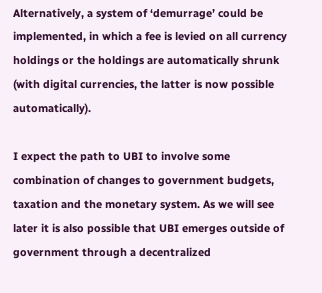Alternatively, a system of ‘demurrage’ could be implemented, in which a fee is levied on all currency holdings or the holdings are automatically shrunk (with digital currencies, the latter is now possible automatically).

I expect the path to UBI to involve some combination of changes to government budgets, taxation and the monetary system. As we will see later it is also possible that UBI emerges outside of government through a decentralized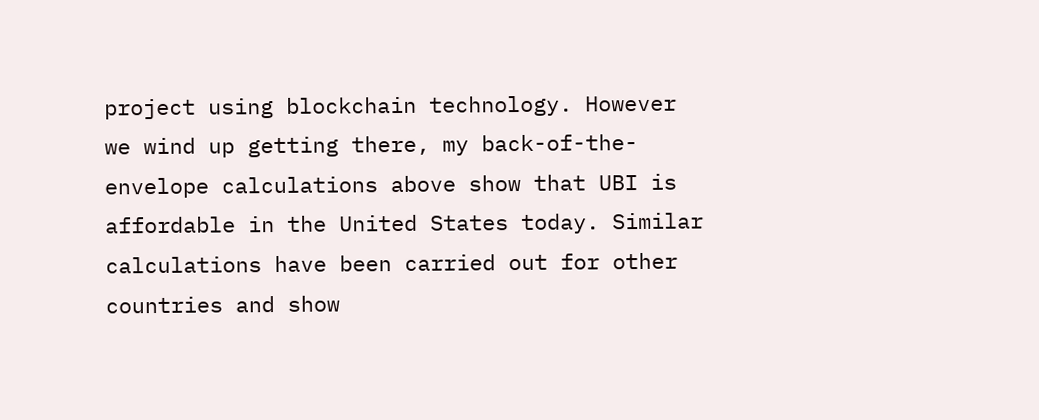project using blockchain technology. However we wind up getting there, my back-of-the-envelope calculations above show that UBI is affordable in the United States today. Similar calculations have been carried out for other countries and show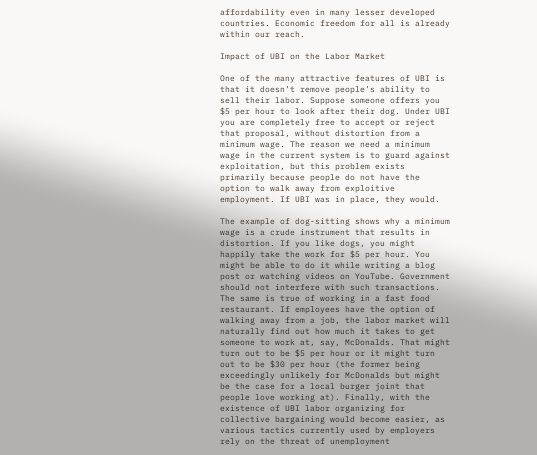affordability even in many lesser developed countries. Economic freedom for all is already within our reach.

Impact of UBI on the Labor Market

One of the many attractive features of UBI is that it doesn’t remove people’s ability to sell their labor. Suppose someone offers you $5 per hour to look after their dog. Under UBI you are completely free to accept or reject that proposal, without distortion from a minimum wage. The reason we need a minimum wage in the current system is to guard against exploitation, but this problem exists primarily because people do not have the option to walk away from exploitive employment. If UBI was in place, they would.

The example of dog-sitting shows why a minimum wage is a crude instrument that results in distortion. If you like dogs, you might happily take the work for $5 per hour. You might be able to do it while writing a blog post or watching videos on YouTube. Government should not interfere with such transactions. The same is true of working in a fast food restaurant. If employees have the option of walking away from a job, the labor market will naturally find out how much it takes to get someone to work at, say, McDonalds. That might turn out to be $5 per hour or it might turn out to be $30 per hour (the former being exceedingly unlikely for McDonalds but might be the case for a local burger joint that people love working at). Finally, with the existence of UBI labor organizing for collective bargaining would become easier, as various tactics currently used by employers rely on the threat of unemployment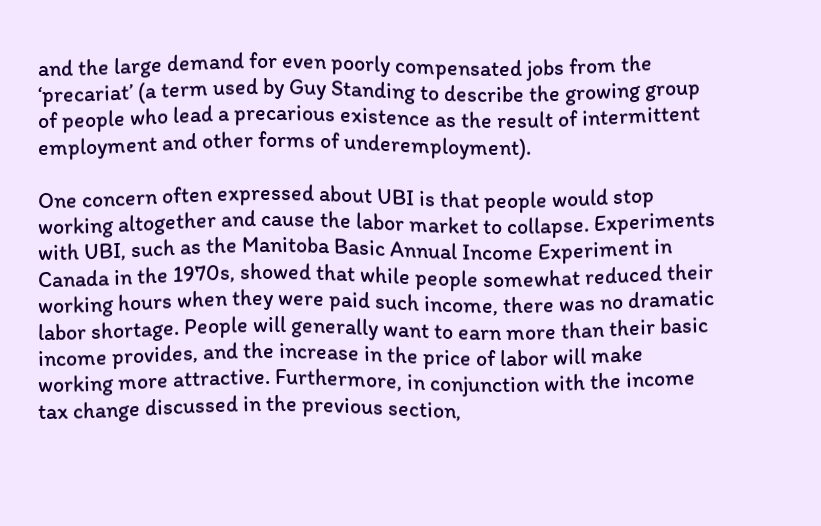and the large demand for even poorly compensated jobs from the ‘precariat’ (a term used by Guy Standing to describe the growing group of people who lead a precarious existence as the result of intermittent employment and other forms of underemployment).

One concern often expressed about UBI is that people would stop working altogether and cause the labor market to collapse. Experiments with UBI, such as the Manitoba Basic Annual Income Experiment in Canada in the 1970s, showed that while people somewhat reduced their working hours when they were paid such income, there was no dramatic labor shortage. People will generally want to earn more than their basic income provides, and the increase in the price of labor will make working more attractive. Furthermore, in conjunction with the income tax change discussed in the previous section,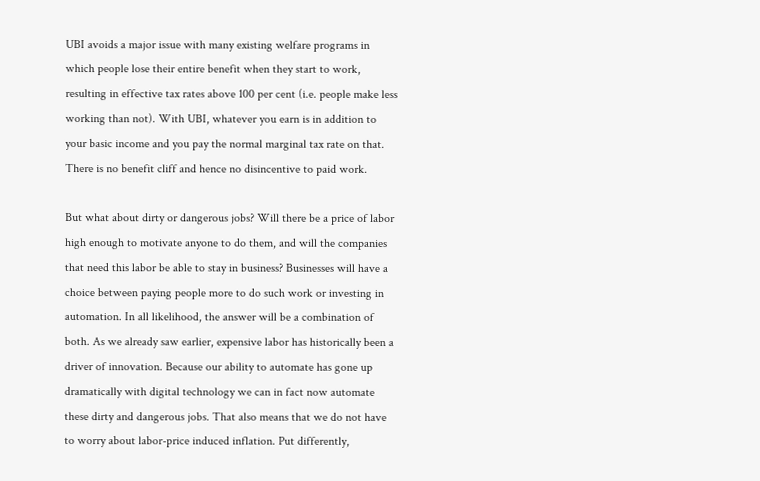UBI avoids a major issue with many existing welfare programs in which people lose their entire benefit when they start to work, resulting in effective tax rates above 100 per cent (i.e. people make less working than not). With UBI, whatever you earn is in addition to your basic income and you pay the normal marginal tax rate on that. There is no benefit cliff and hence no disincentive to paid work.

But what about dirty or dangerous jobs? Will there be a price of labor high enough to motivate anyone to do them, and will the companies that need this labor be able to stay in business? Businesses will have a choice between paying people more to do such work or investing in automation. In all likelihood, the answer will be a combination of both. As we already saw earlier, expensive labor has historically been a driver of innovation. Because our ability to automate has gone up dramatically with digital technology we can in fact now automate these dirty and dangerous jobs. That also means that we do not have to worry about labor-price induced inflation. Put differently,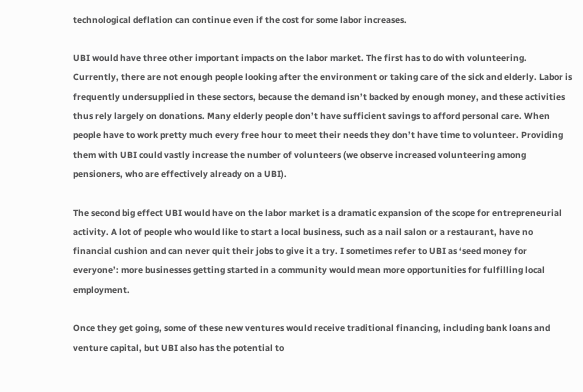technological deflation can continue even if the cost for some labor increases.

UBI would have three other important impacts on the labor market. The first has to do with volunteering. Currently, there are not enough people looking after the environment or taking care of the sick and elderly. Labor is frequently undersupplied in these sectors, because the demand isn’t backed by enough money, and these activities thus rely largely on donations. Many elderly people don’t have sufficient savings to afford personal care. When people have to work pretty much every free hour to meet their needs they don’t have time to volunteer. Providing them with UBI could vastly increase the number of volunteers (we observe increased volunteering among pensioners, who are effectively already on a UBI).

The second big effect UBI would have on the labor market is a dramatic expansion of the scope for entrepreneurial activity. A lot of people who would like to start a local business, such as a nail salon or a restaurant, have no financial cushion and can never quit their jobs to give it a try. I sometimes refer to UBI as ‘seed money for everyone’: more businesses getting started in a community would mean more opportunities for fulfilling local employment.

Once they get going, some of these new ventures would receive traditional financing, including bank loans and venture capital, but UBI also has the potential to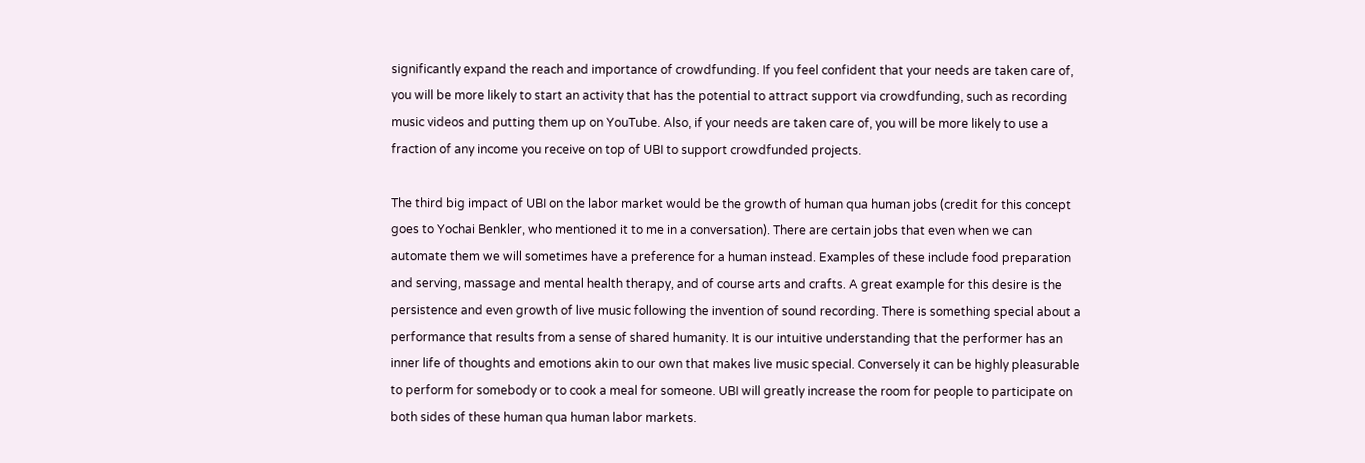significantly expand the reach and importance of crowdfunding. If you feel confident that your needs are taken care of, you will be more likely to start an activity that has the potential to attract support via crowdfunding, such as recording music videos and putting them up on YouTube. Also, if your needs are taken care of, you will be more likely to use a fraction of any income you receive on top of UBI to support crowdfunded projects.

The third big impact of UBI on the labor market would be the growth of human qua human jobs (credit for this concept goes to Yochai Benkler, who mentioned it to me in a conversation). There are certain jobs that even when we can automate them we will sometimes have a preference for a human instead. Examples of these include food preparation and serving, massage and mental health therapy, and of course arts and crafts. A great example for this desire is the persistence and even growth of live music following the invention of sound recording. There is something special about a performance that results from a sense of shared humanity. It is our intuitive understanding that the performer has an inner life of thoughts and emotions akin to our own that makes live music special. Conversely it can be highly pleasurable to perform for somebody or to cook a meal for someone. UBI will greatly increase the room for people to participate on both sides of these human qua human labor markets.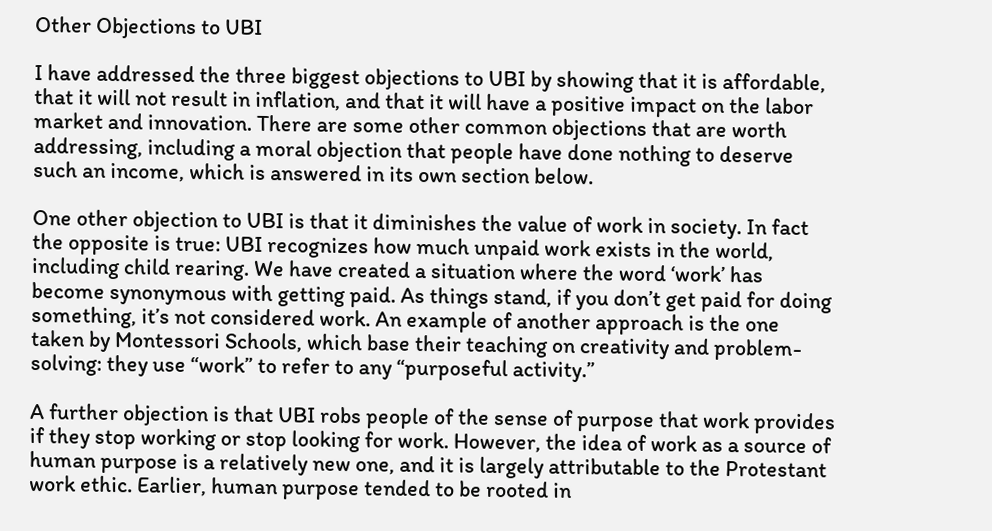Other Objections to UBI

I have addressed the three biggest objections to UBI by showing that it is affordable, that it will not result in inflation, and that it will have a positive impact on the labor market and innovation. There are some other common objections that are worth addressing, including a moral objection that people have done nothing to deserve such an income, which is answered in its own section below.

One other objection to UBI is that it diminishes the value of work in society. In fact the opposite is true: UBI recognizes how much unpaid work exists in the world, including child rearing. We have created a situation where the word ‘work’ has become synonymous with getting paid. As things stand, if you don’t get paid for doing something, it’s not considered work. An example of another approach is the one taken by Montessori Schools, which base their teaching on creativity and problem-solving: they use “work” to refer to any “purposeful activity.”

A further objection is that UBI robs people of the sense of purpose that work provides if they stop working or stop looking for work. However, the idea of work as a source of human purpose is a relatively new one, and it is largely attributable to the Protestant work ethic. Earlier, human purpose tended to be rooted in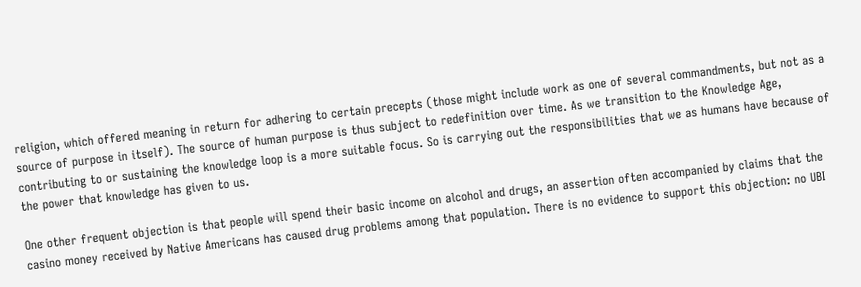religion, which offered meaning in return for adhering to certain precepts (those might include work as one of several commandments, but not as a source of purpose in itself). The source of human purpose is thus subject to redefinition over time. As we transition to the Knowledge Age, contributing to or sustaining the knowledge loop is a more suitable focus. So is carrying out the responsibilities that we as humans have because of the power that knowledge has given to us.

One other frequent objection is that people will spend their basic income on alcohol and drugs, an assertion often accompanied by claims that the casino money received by Native Americans has caused drug problems among that population. There is no evidence to support this objection: no UBI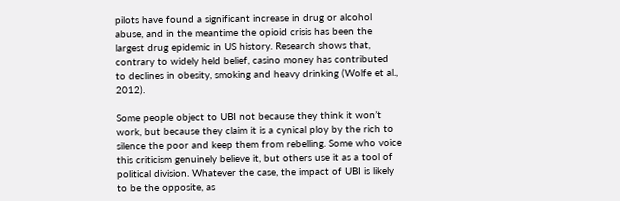pilots have found a significant increase in drug or alcohol abuse, and in the meantime the opioid crisis has been the largest drug epidemic in US history. Research shows that, contrary to widely held belief, casino money has contributed to declines in obesity, smoking and heavy drinking (Wolfe et al., 2012).

Some people object to UBI not because they think it won’t work, but because they claim it is a cynical ploy by the rich to silence the poor and keep them from rebelling. Some who voice this criticism genuinely believe it, but others use it as a tool of political division. Whatever the case, the impact of UBI is likely to be the opposite, as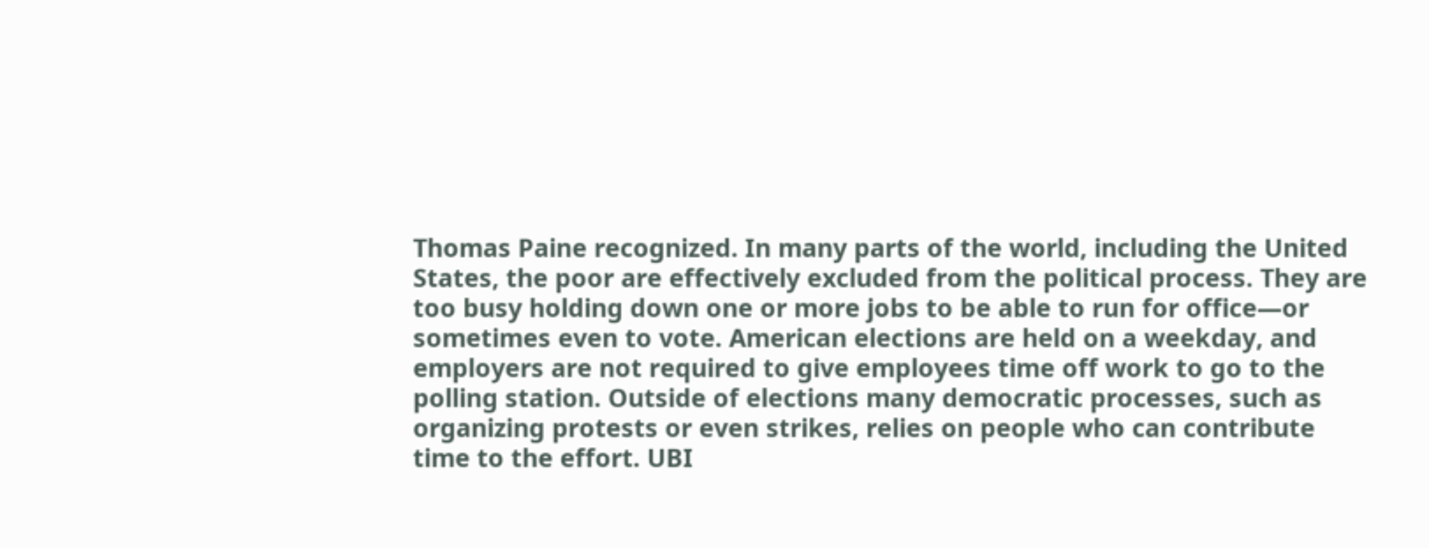Thomas Paine recognized. In many parts of the world, including the United States, the poor are effectively excluded from the political process. They are too busy holding down one or more jobs to be able to run for office—or sometimes even to vote. American elections are held on a weekday, and employers are not required to give employees time off work to go to the polling station. Outside of elections many democratic processes, such as organizing protests or even strikes, relies on people who can contribute time to the effort. UBI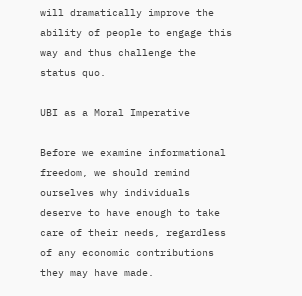will dramatically improve the ability of people to engage this way and thus challenge the status quo.

UBI as a Moral Imperative

Before we examine informational freedom, we should remind ourselves why individuals deserve to have enough to take care of their needs, regardless of any economic contributions they may have made.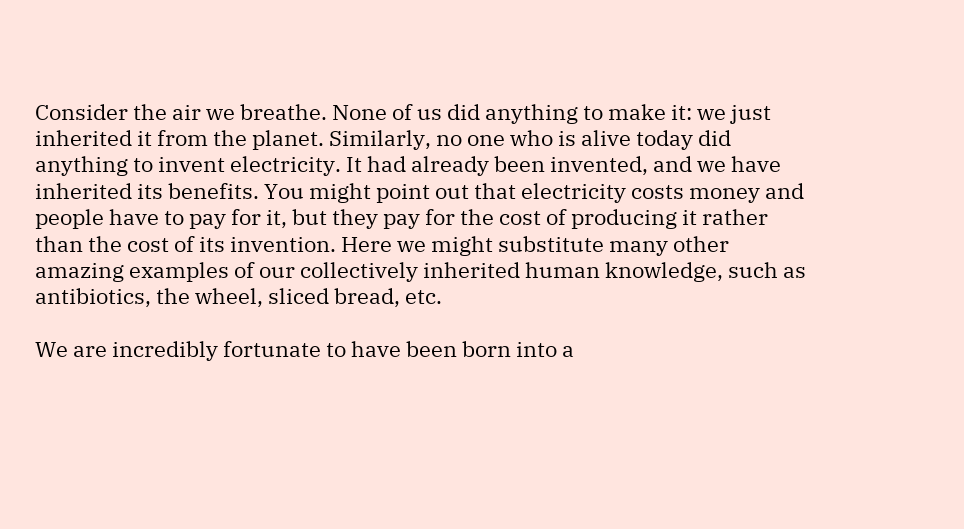Consider the air we breathe. None of us did anything to make it: we just inherited it from the planet. Similarly, no one who is alive today did anything to invent electricity. It had already been invented, and we have inherited its benefits. You might point out that electricity costs money and people have to pay for it, but they pay for the cost of producing it rather than the cost of its invention. Here we might substitute many other amazing examples of our collectively inherited human knowledge, such as antibiotics, the wheel, sliced bread, etc.

We are incredibly fortunate to have been born into a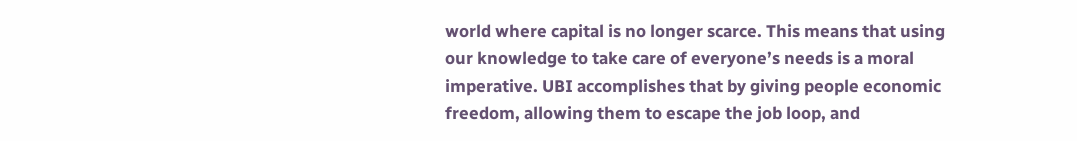world where capital is no longer scarce. This means that using our knowledge to take care of everyone’s needs is a moral imperative. UBI accomplishes that by giving people economic freedom, allowing them to escape the job loop, and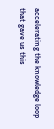accelerating the knowledge loop that gave us this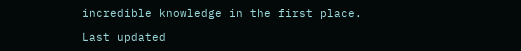incredible knowledge in the first place.

Last updated